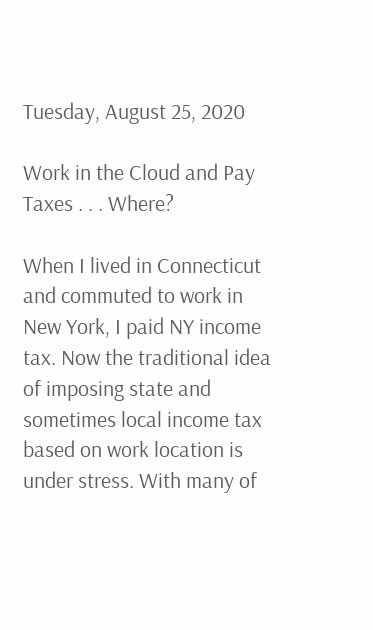Tuesday, August 25, 2020

Work in the Cloud and Pay Taxes . . . Where?

When I lived in Connecticut and commuted to work in New York, I paid NY income tax. Now the traditional idea of imposing state and sometimes local income tax based on work location is under stress. With many of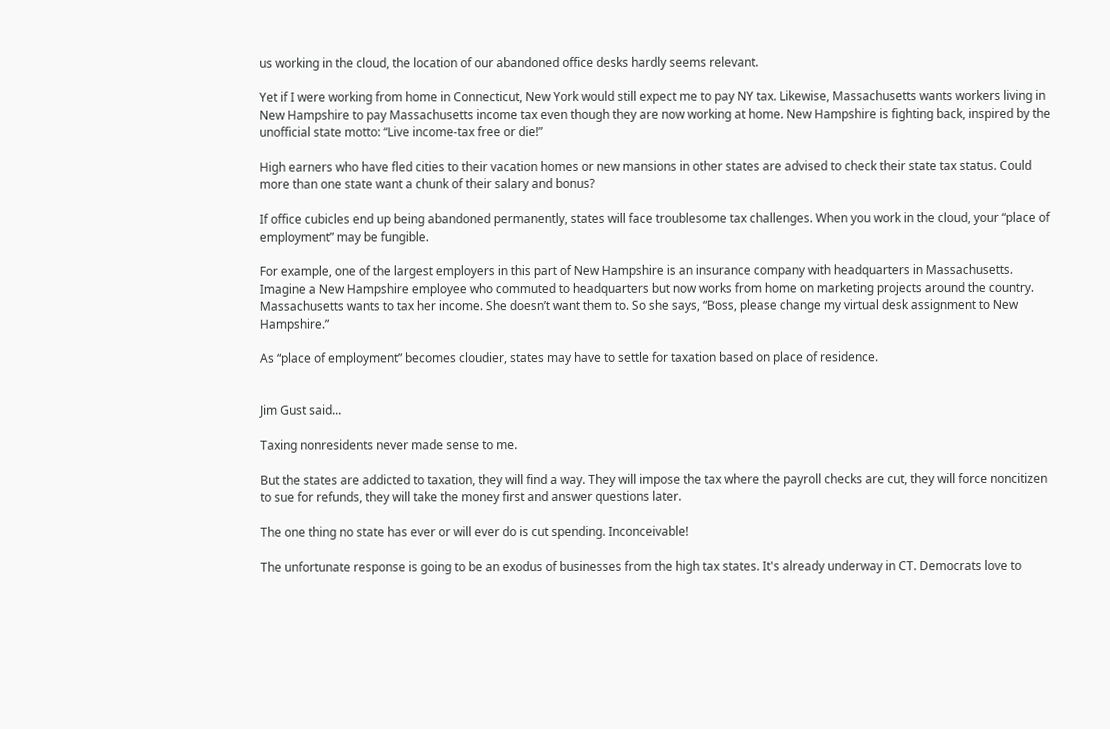us working in the cloud, the location of our abandoned office desks hardly seems relevant.

Yet if I were working from home in Connecticut, New York would still expect me to pay NY tax. Likewise, Massachusetts wants workers living in New Hampshire to pay Massachusetts income tax even though they are now working at home. New Hampshire is fighting back, inspired by the unofficial state motto: “Live income-tax free or die!”

High earners who have fled cities to their vacation homes or new mansions in other states are advised to check their state tax status. Could more than one state want a chunk of their salary and bonus?

If office cubicles end up being abandoned permanently, states will face troublesome tax challenges. When you work in the cloud, your “place of employment” may be fungible.

For example, one of the largest employers in this part of New Hampshire is an insurance company with headquarters in Massachusetts. Imagine a New Hampshire employee who commuted to headquarters but now works from home on marketing projects around the country. Massachusetts wants to tax her income. She doesn’t want them to. So she says, “Boss, please change my virtual desk assignment to New Hampshire.”

As “place of employment” becomes cloudier, states may have to settle for taxation based on place of residence.


Jim Gust said...

Taxing nonresidents never made sense to me.

But the states are addicted to taxation, they will find a way. They will impose the tax where the payroll checks are cut, they will force noncitizen to sue for refunds, they will take the money first and answer questions later.

The one thing no state has ever or will ever do is cut spending. Inconceivable!

The unfortunate response is going to be an exodus of businesses from the high tax states. It's already underway in CT. Democrats love to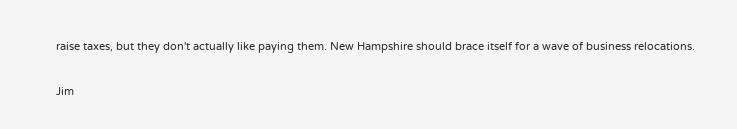raise taxes, but they don't actually like paying them. New Hampshire should brace itself for a wave of business relocations.

Jim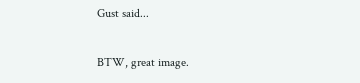Gust said...

BTW, great image.